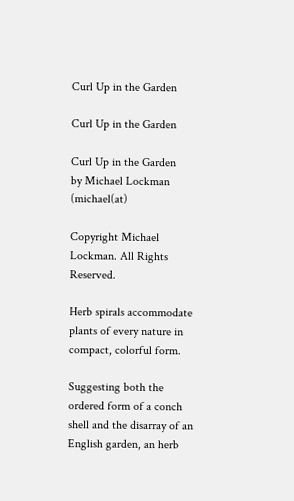Curl Up in the Garden

Curl Up in the Garden

Curl Up in the Garden
by Michael Lockman (michael(at)

Copyright Michael Lockman. All Rights Reserved.

Herb spirals accommodate plants of every nature in compact, colorful form.

Suggesting both the ordered form of a conch shell and the disarray of an English garden, an herb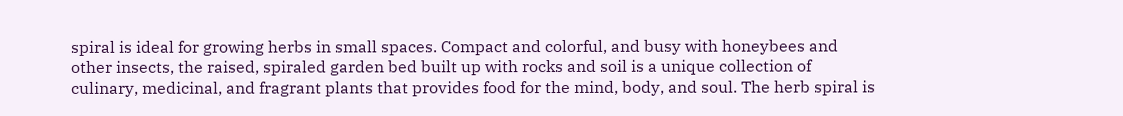spiral is ideal for growing herbs in small spaces. Compact and colorful, and busy with honeybees and other insects, the raised, spiraled garden bed built up with rocks and soil is a unique collection of culinary, medicinal, and fragrant plants that provides food for the mind, body, and soul. The herb spiral is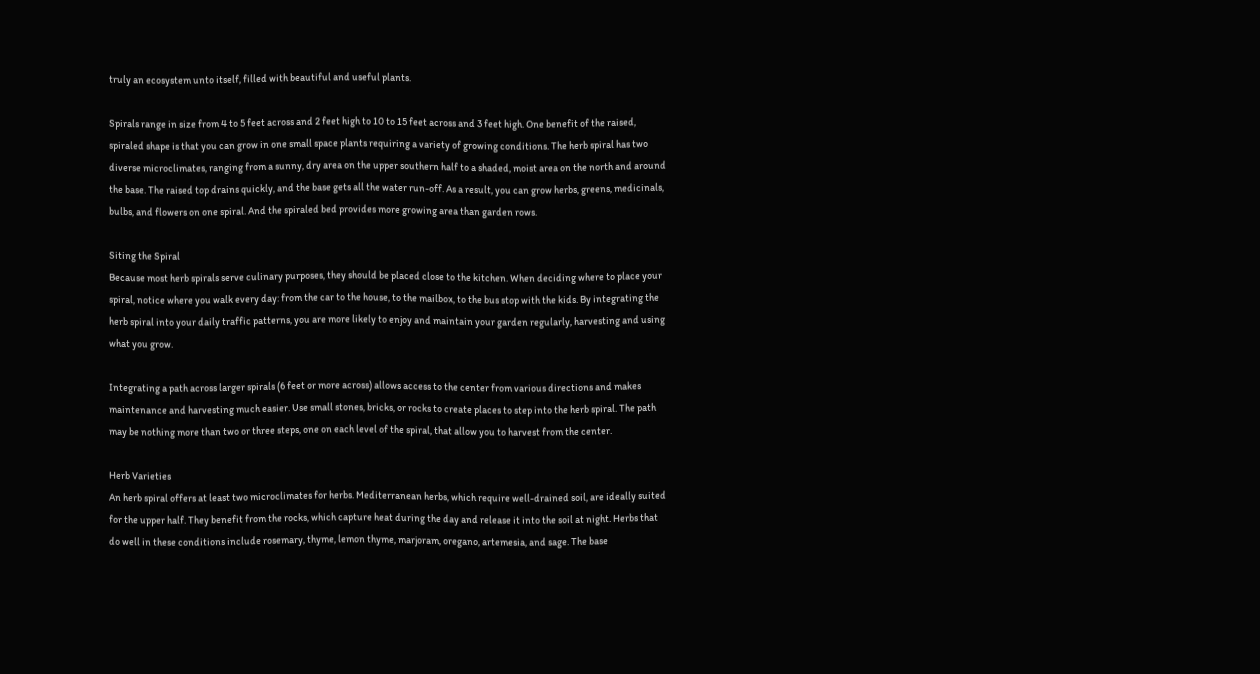truly an ecosystem unto itself, filled with beautiful and useful plants.

Spirals range in size from 4 to 5 feet across and 2 feet high to 10 to 15 feet across and 3 feet high. One benefit of the raised, spiraled shape is that you can grow in one small space plants requiring a variety of growing conditions. The herb spiral has two diverse microclimates, ranging from a sunny, dry area on the upper southern half to a shaded, moist area on the north and around the base. The raised top drains quickly, and the base gets all the water run-off. As a result, you can grow herbs, greens, medicinals, bulbs, and flowers on one spiral. And the spiraled bed provides more growing area than garden rows.

Siting the Spiral
Because most herb spirals serve culinary purposes, they should be placed close to the kitchen. When deciding where to place your spiral, notice where you walk every day: from the car to the house, to the mailbox, to the bus stop with the kids. By integrating the herb spiral into your daily traffic patterns, you are more likely to enjoy and maintain your garden regularly, harvesting and using what you grow.

Integrating a path across larger spirals (6 feet or more across) allows access to the center from various directions and makes maintenance and harvesting much easier. Use small stones, bricks, or rocks to create places to step into the herb spiral. The path may be nothing more than two or three steps, one on each level of the spiral, that allow you to harvest from the center.

Herb Varieties
An herb spiral offers at least two microclimates for herbs. Mediterranean herbs, which require well-drained soil, are ideally suited for the upper half. They benefit from the rocks, which capture heat during the day and release it into the soil at night. Herbs that do well in these conditions include rosemary, thyme, lemon thyme, marjoram, oregano, artemesia, and sage. The base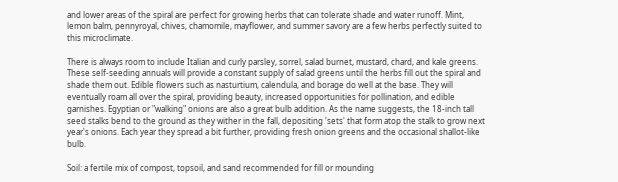and lower areas of the spiral are perfect for growing herbs that can tolerate shade and water runoff. Mint, lemon balm, pennyroyal, chives, chamomile, mayflower, and summer savory are a few herbs perfectly suited to this microclimate.

There is always room to include Italian and curly parsley, sorrel, salad burnet, mustard, chard, and kale greens. These self-seeding annuals will provide a constant supply of salad greens until the herbs fill out the spiral and shade them out. Edible flowers such as nasturtium, calendula, and borage do well at the base. They will eventually roam all over the spiral, providing beauty, increased opportunities for pollination, and edible garnishes. Egyptian or "walking" onions are also a great bulb addition. As the name suggests, the 18-inch tall seed stalks bend to the ground as they wither in the fall, depositing 'sets' that form atop the stalk to grow next year's onions. Each year they spread a bit further, providing fresh onion greens and the occasional shallot-like bulb.

Soil: a fertile mix of compost, topsoil, and sand recommended for fill or mounding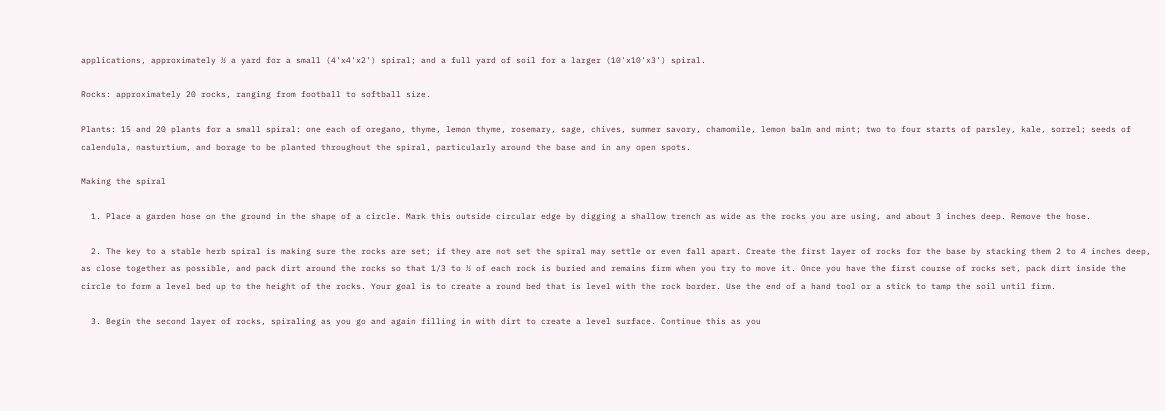applications, approximately ½ a yard for a small (4'x4'x2') spiral; and a full yard of soil for a larger (10'x10'x3') spiral.

Rocks: approximately 20 rocks, ranging from football to softball size.

Plants: 15 and 20 plants for a small spiral: one each of oregano, thyme, lemon thyme, rosemary, sage, chives, summer savory, chamomile, lemon balm and mint; two to four starts of parsley, kale, sorrel; seeds of calendula, nasturtium, and borage to be planted throughout the spiral, particularly around the base and in any open spots.

Making the spiral

  1. Place a garden hose on the ground in the shape of a circle. Mark this outside circular edge by digging a shallow trench as wide as the rocks you are using, and about 3 inches deep. Remove the hose.

  2. The key to a stable herb spiral is making sure the rocks are set; if they are not set the spiral may settle or even fall apart. Create the first layer of rocks for the base by stacking them 2 to 4 inches deep, as close together as possible, and pack dirt around the rocks so that 1/3 to ½ of each rock is buried and remains firm when you try to move it. Once you have the first course of rocks set, pack dirt inside the circle to form a level bed up to the height of the rocks. Your goal is to create a round bed that is level with the rock border. Use the end of a hand tool or a stick to tamp the soil until firm.

  3. Begin the second layer of rocks, spiraling as you go and again filling in with dirt to create a level surface. Continue this as you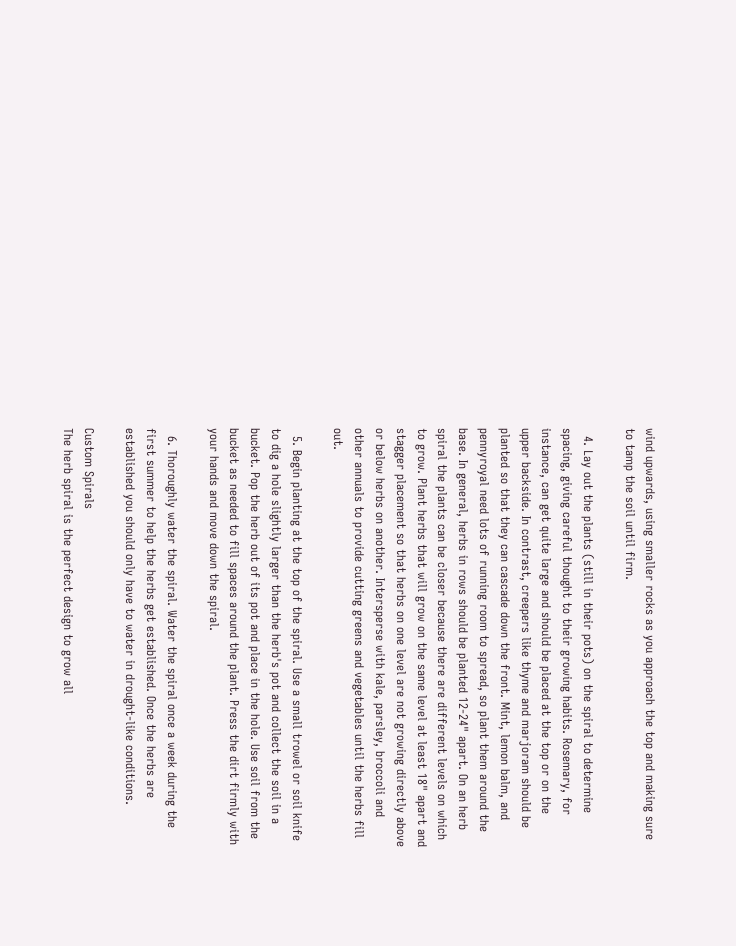wind upwards, using smaller rocks as you approach the top and making sure to tamp the soil until firm.

  4. Lay out the plants (still in their pots) on the spiral to determine spacing, giving careful thought to their growing habits. Rosemary, for instance, can get quite large and should be placed at the top or on the upper backside. In contrast, creepers like thyme and marjoram should be planted so that they can cascade down the front. Mint, lemon balm, and pennyroyal need lots of running room to spread, so plant them around the base. In general, herbs in rows should be planted 12-24" apart. On an herb spiral the plants can be closer because there are different levels on which to grow. Plant herbs that will grow on the same level at least 18" apart and stagger placement so that herbs on one level are not growing directly above or below herbs on another. Intersperse with kale, parsley, broccoli and other annuals to provide cutting greens and vegetables until the herbs fill out.

  5. Begin planting at the top of the spiral. Use a small trowel or soil knife to dig a hole slightly larger than the herb's pot and collect the soil in a bucket. Pop the herb out of its pot and place in the hole. Use soil from the bucket as needed to fill spaces around the plant. Press the dirt firmly with your hands and move down the spiral.

  6. Thoroughly water the spiral. Water the spiral once a week during the first summer to help the herbs get established. Once the herbs are established you should only have to water in drought-like conditions.

Custom Spirals
The herb spiral is the perfect design to grow all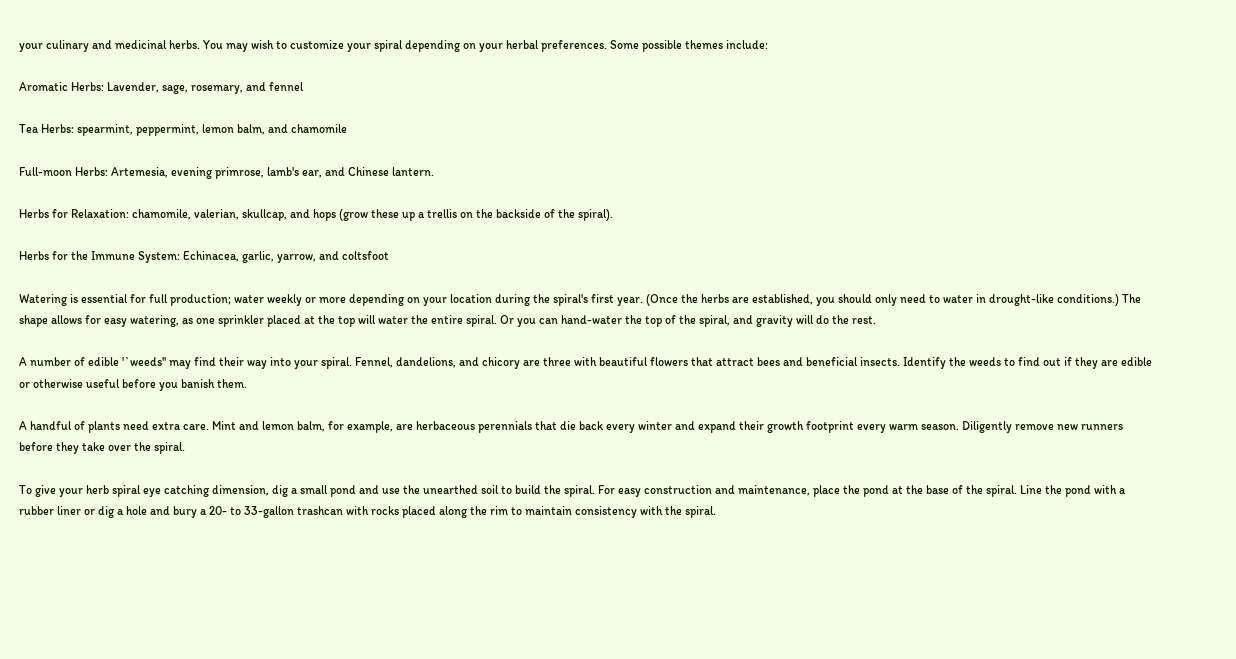your culinary and medicinal herbs. You may wish to customize your spiral depending on your herbal preferences. Some possible themes include:

Aromatic Herbs: Lavender, sage, rosemary, and fennel

Tea Herbs: spearmint, peppermint, lemon balm, and chamomile

Full-moon Herbs: Artemesia, evening primrose, lamb's ear, and Chinese lantern.

Herbs for Relaxation: chamomile, valerian, skullcap, and hops (grow these up a trellis on the backside of the spiral).

Herbs for the Immune System: Echinacea, garlic, yarrow, and coltsfoot

Watering is essential for full production; water weekly or more depending on your location during the spiral's first year. (Once the herbs are established, you should only need to water in drought-like conditions.) The shape allows for easy watering, as one sprinkler placed at the top will water the entire spiral. Or you can hand-water the top of the spiral, and gravity will do the rest.

A number of edible '`weeds'' may find their way into your spiral. Fennel, dandelions, and chicory are three with beautiful flowers that attract bees and beneficial insects. Identify the weeds to find out if they are edible or otherwise useful before you banish them.

A handful of plants need extra care. Mint and lemon balm, for example, are herbaceous perennials that die back every winter and expand their growth footprint every warm season. Diligently remove new runners before they take over the spiral.

To give your herb spiral eye catching dimension, dig a small pond and use the unearthed soil to build the spiral. For easy construction and maintenance, place the pond at the base of the spiral. Line the pond with a rubber liner or dig a hole and bury a 20- to 33-gallon trashcan with rocks placed along the rim to maintain consistency with the spiral.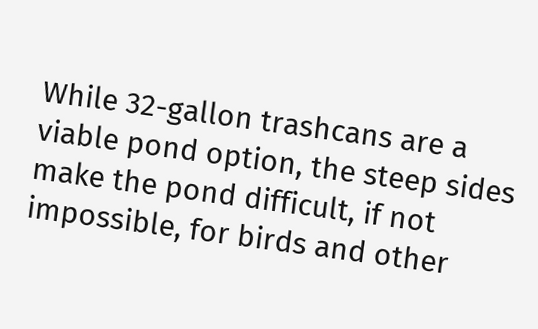While 32-gallon trashcans are a viable pond option, the steep sides make the pond difficult, if not impossible, for birds and other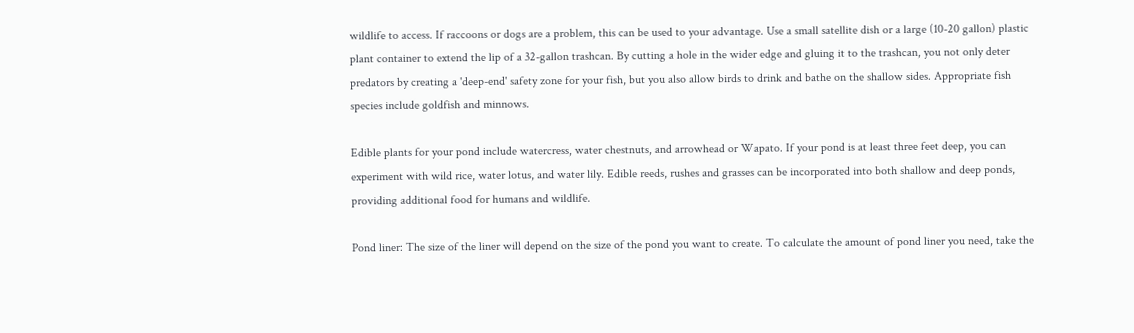wildlife to access. If raccoons or dogs are a problem, this can be used to your advantage. Use a small satellite dish or a large (10-20 gallon) plastic plant container to extend the lip of a 32-gallon trashcan. By cutting a hole in the wider edge and gluing it to the trashcan, you not only deter predators by creating a 'deep-end' safety zone for your fish, but you also allow birds to drink and bathe on the shallow sides. Appropriate fish species include goldfish and minnows.

Edible plants for your pond include watercress, water chestnuts, and arrowhead or Wapato. If your pond is at least three feet deep, you can experiment with wild rice, water lotus, and water lily. Edible reeds, rushes and grasses can be incorporated into both shallow and deep ponds, providing additional food for humans and wildlife.

Pond liner: The size of the liner will depend on the size of the pond you want to create. To calculate the amount of pond liner you need, take the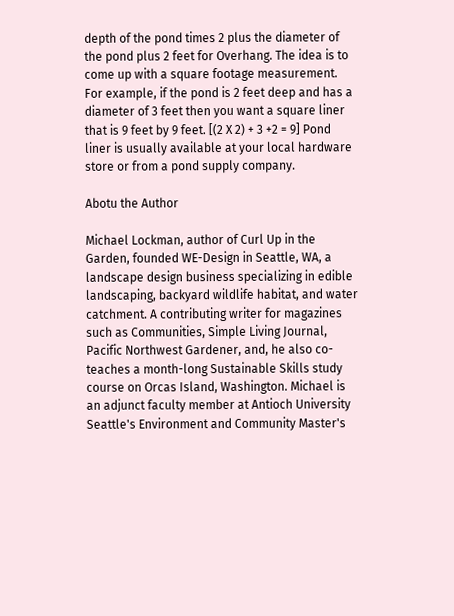depth of the pond times 2 plus the diameter of the pond plus 2 feet for Overhang. The idea is to come up with a square footage measurement. For example, if the pond is 2 feet deep and has a diameter of 3 feet then you want a square liner that is 9 feet by 9 feet. [(2 X 2) + 3 +2 = 9] Pond liner is usually available at your local hardware store or from a pond supply company.

Abotu the Author

Michael Lockman, author of Curl Up in the Garden, founded WE-Design in Seattle, WA, a landscape design business specializing in edible landscaping, backyard wildlife habitat, and water catchment. A contributing writer for magazines such as Communities, Simple Living Journal, Pacific Northwest Gardener, and, he also co-teaches a month-long Sustainable Skills study course on Orcas Island, Washington. Michael is an adjunct faculty member at Antioch University Seattle's Environment and Community Master's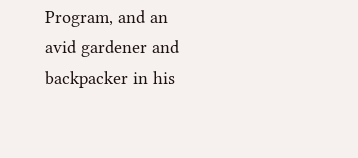Program, and an avid gardener and backpacker in his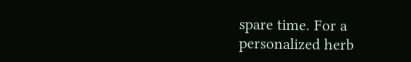spare time. For a personalized herb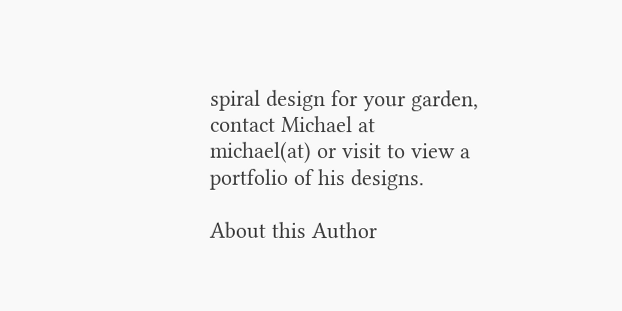spiral design for your garden, contact Michael at michael(at) or visit to view a portfolio of his designs.

About this Author